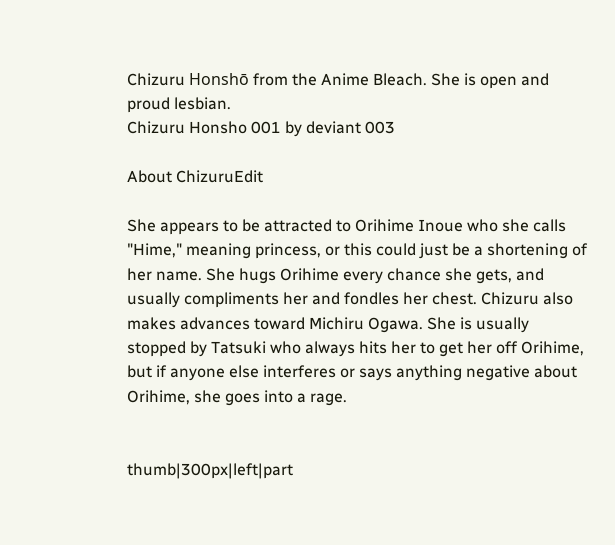Chizuru Honshō from the Anime Bleach. She is open and proud lesbian.
Chizuru Honsho 001 by deviant 003

About ChizuruEdit

She appears to be attracted to Orihime Inoue who she calls "Hime," meaning princess, or this could just be a shortening of her name. She hugs Orihime every chance she gets, and usually compliments her and fondles her chest. Chizuru also makes advances toward Michiru Ogawa. She is usually stopped by Tatsuki who always hits her to get her off Orihime, but if anyone else interferes or says anything negative about Orihime, she goes into a rage.


thumb|300px|left|part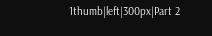1thumb|left|300px|Part 2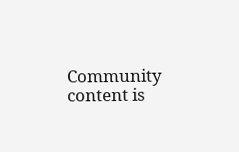Community content is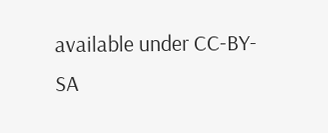available under CC-BY-SA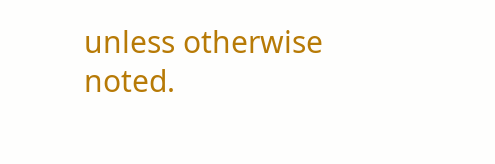unless otherwise noted.